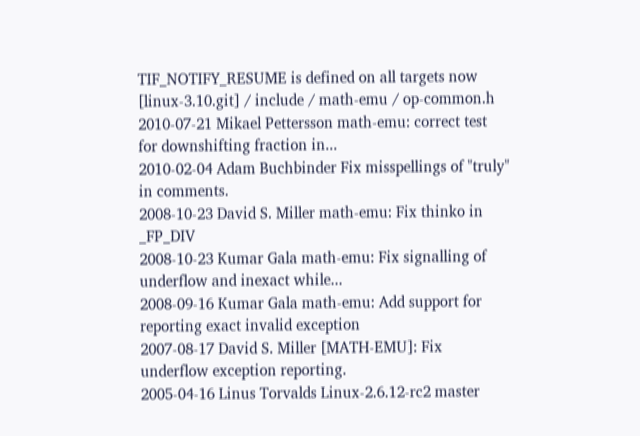TIF_NOTIFY_RESUME is defined on all targets now
[linux-3.10.git] / include / math-emu / op-common.h
2010-07-21 Mikael Pettersson math-emu: correct test for downshifting fraction in...
2010-02-04 Adam Buchbinder Fix misspellings of "truly" in comments.
2008-10-23 David S. Miller math-emu: Fix thinko in _FP_DIV
2008-10-23 Kumar Gala math-emu: Fix signalling of underflow and inexact while...
2008-09-16 Kumar Gala math-emu: Add support for reporting exact invalid exception
2007-08-17 David S. Miller [MATH-EMU]: Fix underflow exception reporting.
2005-04-16 Linus Torvalds Linux-2.6.12-rc2 master